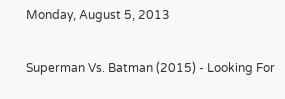Monday, August 5, 2013

Superman Vs. Batman (2015) - Looking For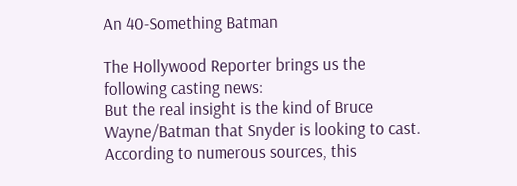An 40-Something Batman

The Hollywood Reporter brings us the following casting news:
But the real insight is the kind of Bruce Wayne/Batman that Snyder is looking to cast. According to numerous sources, this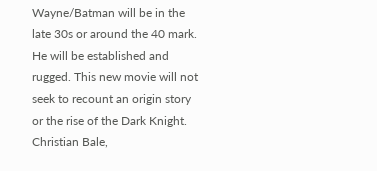Wayne/Batman will be in the late 30s or around the 40 mark. He will be established and rugged. This new movie will not seek to recount an origin story or the rise of the Dark Knight. Christian Bale,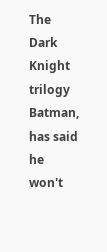The Dark Knight trilogy Batman, has said he won't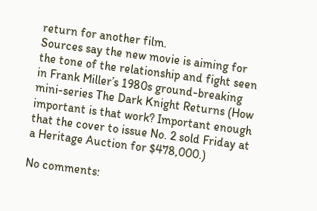return for another film.
Sources say the new movie is aiming for the tone of the relationship and fight seen in Frank Miller’s 1980s ground-breaking mini-series The Dark Knight Returns (How important is that work? Important enough that the cover to issue No. 2 sold Friday at a Heritage Auction for $478,000.)

No comments: